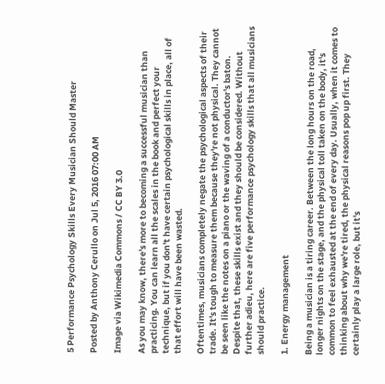5 Performance Psychology Skills Every Musician Should Master

Posted by Anthony Cerullo on Jul 5, 2016 07:00 AM

Image via Wikimedia Commons / CC BY 3.0

As you may know, there's more to becoming a successful musician than practicing. You can learn all the scales in the book and perfect your technique, but if you don't have certain psychological skills in place, all of that effort will have been wasted.

Oftentimes, musicians completely negate the psychological aspects of their trade. It's tough to measure them because they're not physical. They cannot be seen like the notes on a piano or the waving of a conductor's baton. Despite that, these skills exist and they should be considered. Without further adieu, here are five performance psychology skills that all musicians should practice.

1. Energy management

Being a musician is a tiring career. Between the long hours on the road, longer nights on the stage, and the physical toll taken on the body, it's common to feel exhausted at the end of every day. Usually, when it comes to thinking about why we're tired, the physical reasons pop up first. They certainly play a large role, but it's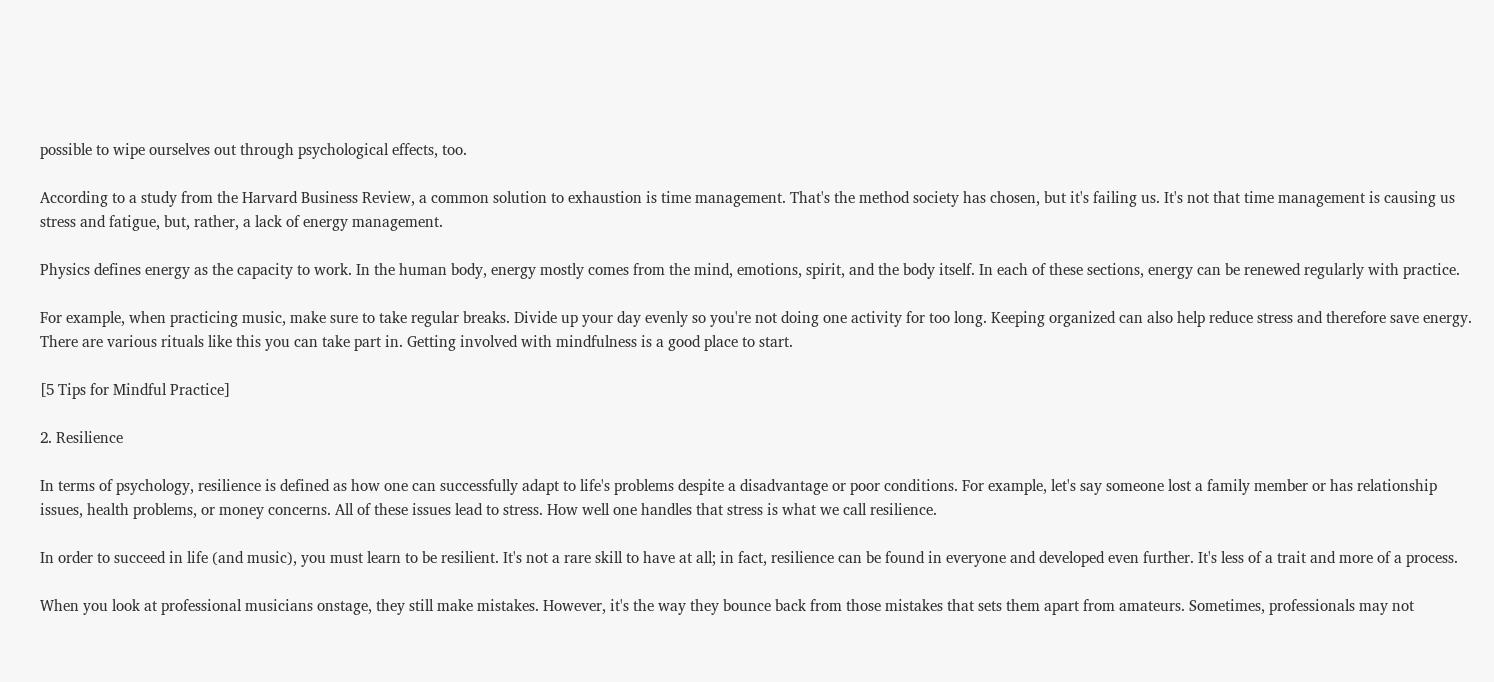possible to wipe ourselves out through psychological effects, too.

According to a study from the Harvard Business Review, a common solution to exhaustion is time management. That's the method society has chosen, but it's failing us. It's not that time management is causing us stress and fatigue, but, rather, a lack of energy management.

Physics defines energy as the capacity to work. In the human body, energy mostly comes from the mind, emotions, spirit, and the body itself. In each of these sections, energy can be renewed regularly with practice.

For example, when practicing music, make sure to take regular breaks. Divide up your day evenly so you're not doing one activity for too long. Keeping organized can also help reduce stress and therefore save energy. There are various rituals like this you can take part in. Getting involved with mindfulness is a good place to start.

[5 Tips for Mindful Practice]

2. Resilience

In terms of psychology, resilience is defined as how one can successfully adapt to life's problems despite a disadvantage or poor conditions. For example, let's say someone lost a family member or has relationship issues, health problems, or money concerns. All of these issues lead to stress. How well one handles that stress is what we call resilience.

In order to succeed in life (and music), you must learn to be resilient. It's not a rare skill to have at all; in fact, resilience can be found in everyone and developed even further. It's less of a trait and more of a process.

When you look at professional musicians onstage, they still make mistakes. However, it's the way they bounce back from those mistakes that sets them apart from amateurs. Sometimes, professionals may not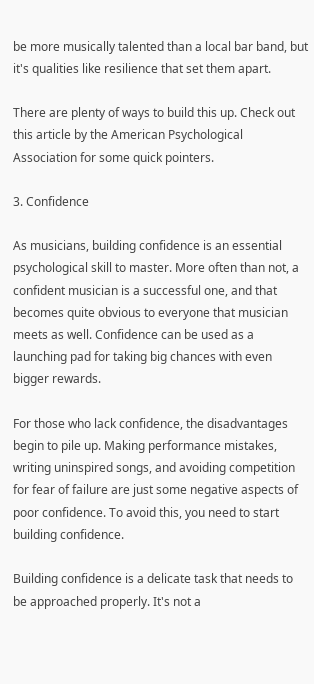be more musically talented than a local bar band, but it's qualities like resilience that set them apart.

There are plenty of ways to build this up. Check out this article by the American Psychological Association for some quick pointers.

3. Confidence

As musicians, building confidence is an essential psychological skill to master. More often than not, a confident musician is a successful one, and that becomes quite obvious to everyone that musician meets as well. Confidence can be used as a launching pad for taking big chances with even bigger rewards.

For those who lack confidence, the disadvantages begin to pile up. Making performance mistakes, writing uninspired songs, and avoiding competition for fear of failure are just some negative aspects of poor confidence. To avoid this, you need to start building confidence.

Building confidence is a delicate task that needs to be approached properly. It's not a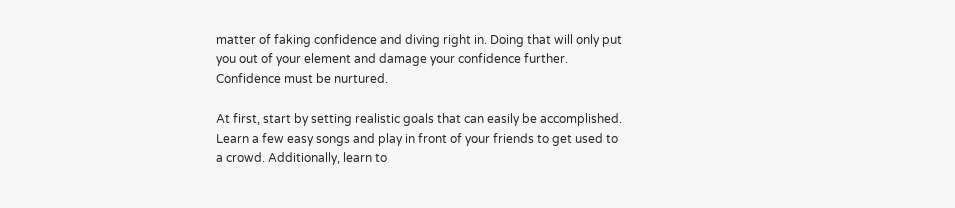matter of faking confidence and diving right in. Doing that will only put you out of your element and damage your confidence further. Confidence must be nurtured.

At first, start by setting realistic goals that can easily be accomplished. Learn a few easy songs and play in front of your friends to get used to a crowd. Additionally, learn to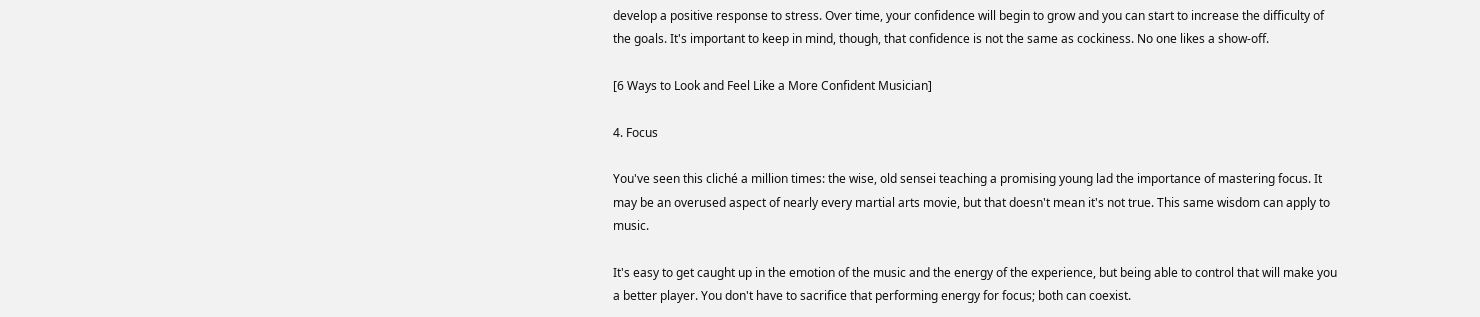develop a positive response to stress. Over time, your confidence will begin to grow and you can start to increase the difficulty of the goals. It's important to keep in mind, though, that confidence is not the same as cockiness. No one likes a show-off.

[6 Ways to Look and Feel Like a More Confident Musician]

4. Focus

You've seen this cliché a million times: the wise, old sensei teaching a promising young lad the importance of mastering focus. It may be an overused aspect of nearly every martial arts movie, but that doesn't mean it's not true. This same wisdom can apply to music.

It's easy to get caught up in the emotion of the music and the energy of the experience, but being able to control that will make you a better player. You don't have to sacrifice that performing energy for focus; both can coexist.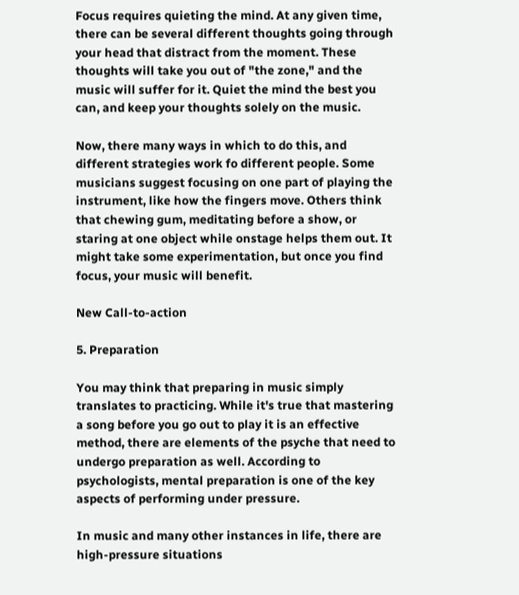Focus requires quieting the mind. At any given time, there can be several different thoughts going through your head that distract from the moment. These thoughts will take you out of "the zone," and the music will suffer for it. Quiet the mind the best you can, and keep your thoughts solely on the music.

Now, there many ways in which to do this, and different strategies work fo different people. Some musicians suggest focusing on one part of playing the instrument, like how the fingers move. Others think that chewing gum, meditating before a show, or staring at one object while onstage helps them out. It might take some experimentation, but once you find focus, your music will benefit.

New Call-to-action

5. Preparation

You may think that preparing in music simply translates to practicing. While it's true that mastering a song before you go out to play it is an effective method, there are elements of the psyche that need to undergo preparation as well. According to psychologists, mental preparation is one of the key aspects of performing under pressure.

In music and many other instances in life, there are high-pressure situations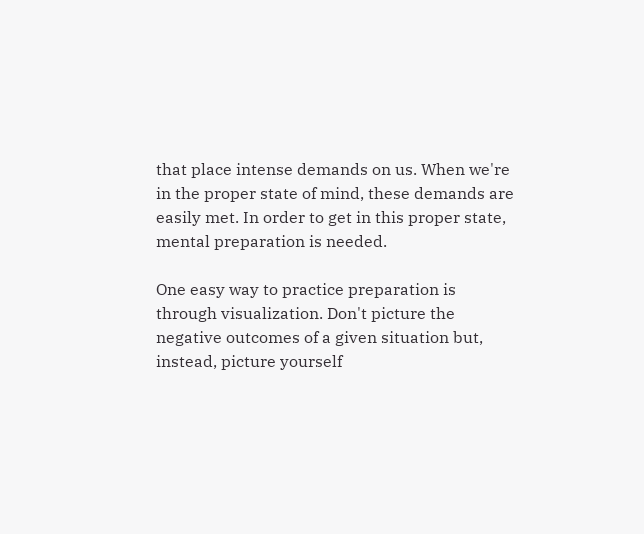that place intense demands on us. When we're in the proper state of mind, these demands are easily met. In order to get in this proper state, mental preparation is needed.

One easy way to practice preparation is through visualization. Don't picture the negative outcomes of a given situation but, instead, picture yourself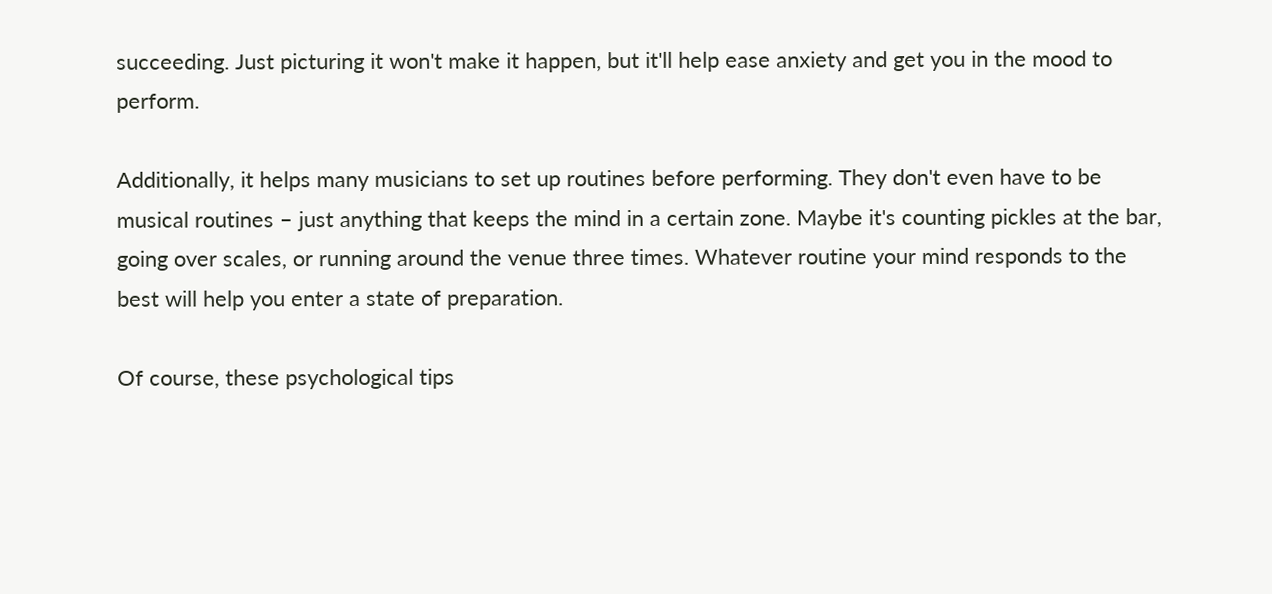succeeding. Just picturing it won't make it happen, but it'll help ease anxiety and get you in the mood to perform.

Additionally, it helps many musicians to set up routines before performing. They don't even have to be musical routines – just anything that keeps the mind in a certain zone. Maybe it's counting pickles at the bar, going over scales, or running around the venue three times. Whatever routine your mind responds to the best will help you enter a state of preparation.

Of course, these psychological tips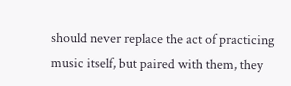should never replace the act of practicing music itself, but paired with them, they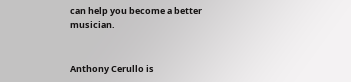can help you become a better musician.


Anthony Cerullo is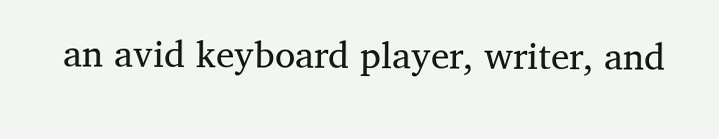an avid keyboard player, writer, and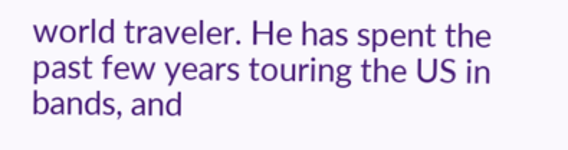world traveler. He has spent the past few years touring the US in bands, and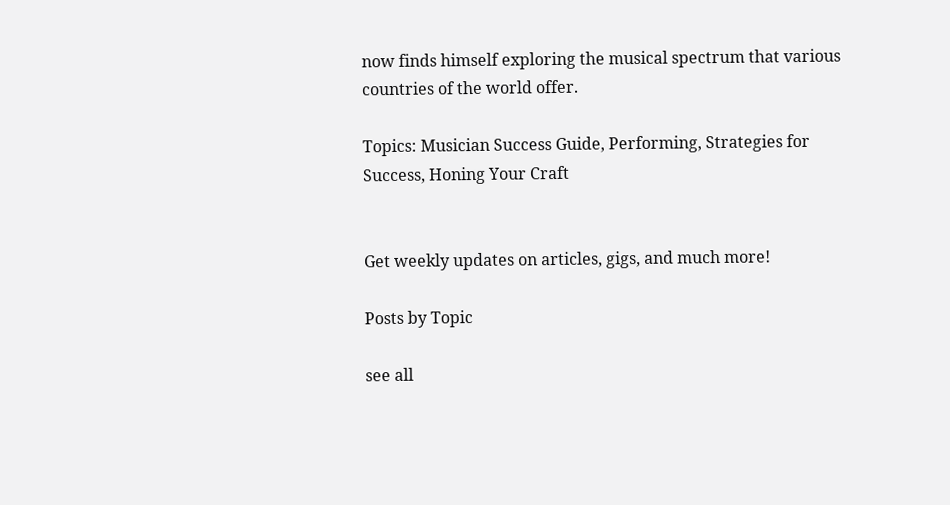now finds himself exploring the musical spectrum that various countries of the world offer.

Topics: Musician Success Guide, Performing, Strategies for Success, Honing Your Craft


Get weekly updates on articles, gigs, and much more!

Posts by Topic

see all